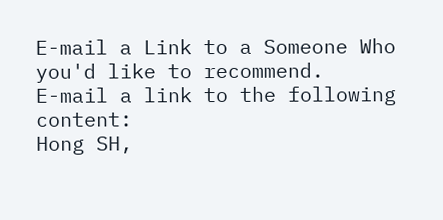E-mail a Link to a Someone Who you'd like to recommend.
E-mail a link to the following content:
Hong SH,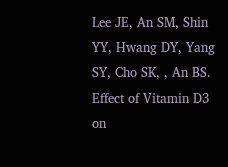Lee JE, An SM, Shin YY, Hwang DY, Yang SY, Cho SK, , An BS.  Effect of Vitamin D3 on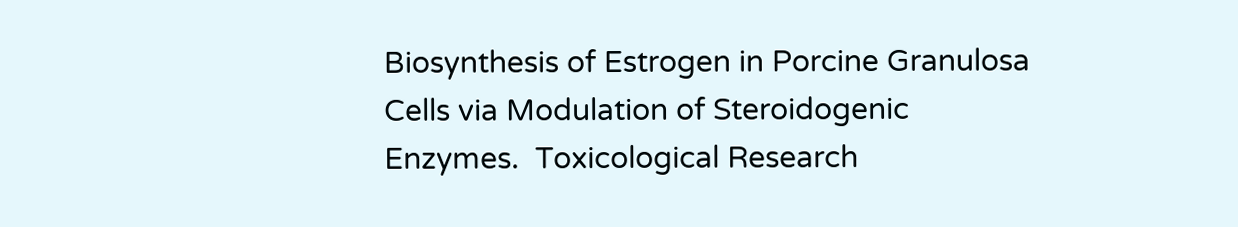Biosynthesis of Estrogen in Porcine Granulosa Cells via Modulation of Steroidogenic Enzymes.  Toxicological Research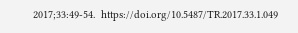2017;33:49-54.  https://doi.org/10.5487/TR.2017.33.1.049